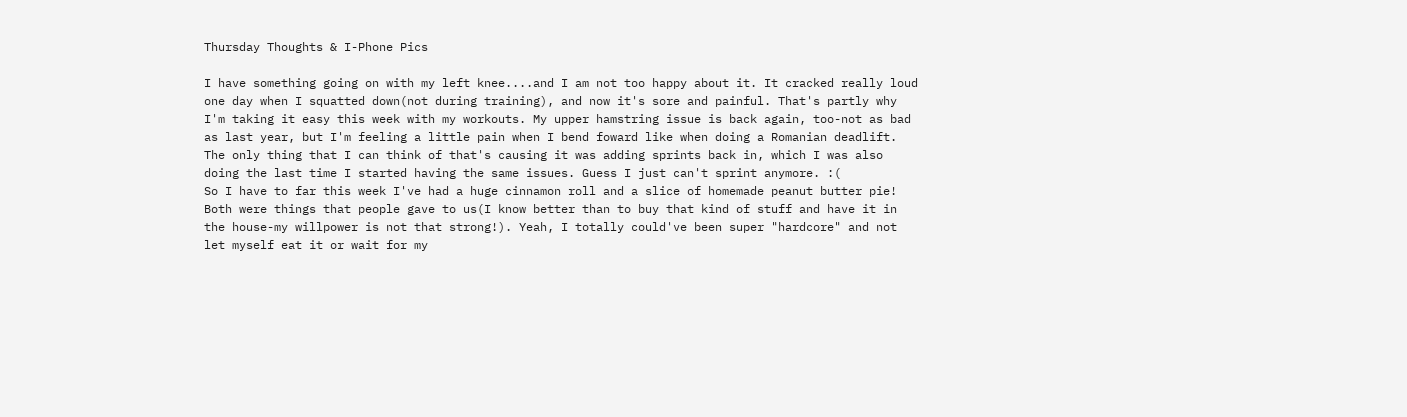Thursday Thoughts & I-Phone Pics

I have something going on with my left knee....and I am not too happy about it. It cracked really loud one day when I squatted down(not during training), and now it's sore and painful. That's partly why I'm taking it easy this week with my workouts. My upper hamstring issue is back again, too-not as bad as last year, but I'm feeling a little pain when I bend foward like when doing a Romanian deadlift. The only thing that I can think of that's causing it was adding sprints back in, which I was also doing the last time I started having the same issues. Guess I just can't sprint anymore. :(
So I have to far this week I've had a huge cinnamon roll and a slice of homemade peanut butter pie! Both were things that people gave to us(I know better than to buy that kind of stuff and have it in the house-my willpower is not that strong!). Yeah, I totally could've been super "hardcore" and not let myself eat it or wait for my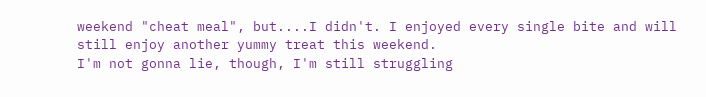weekend "cheat meal", but....I didn't. I enjoyed every single bite and will still enjoy another yummy treat this weekend.
I'm not gonna lie, though, I'm still struggling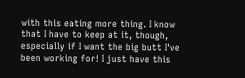with this eating more thing. I know that I have to keep at it, though, especially if I want the big butt I've been working for! I just have this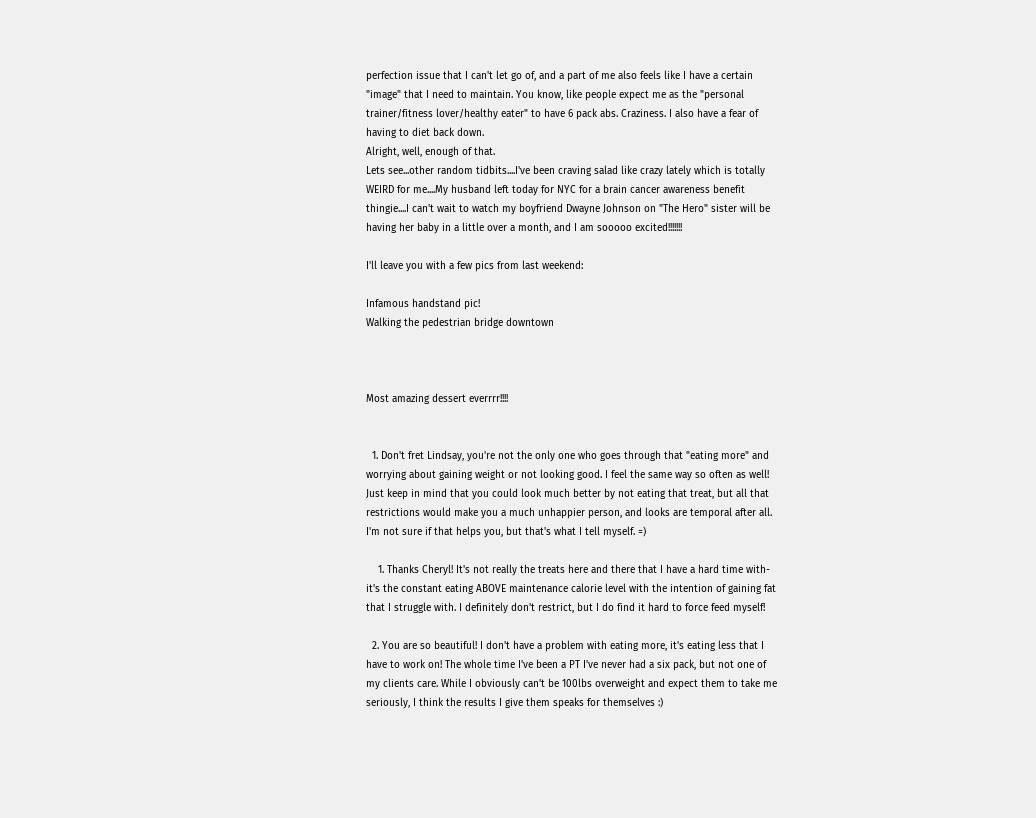perfection issue that I can't let go of, and a part of me also feels like I have a certain "image" that I need to maintain. You know, like people expect me as the "personal trainer/fitness lover/healthy eater" to have 6 pack abs. Craziness. I also have a fear of having to diet back down.
Alright, well, enough of that.
Lets see...other random tidbits....I've been craving salad like crazy lately which is totally WEIRD for me....My husband left today for NYC for a brain cancer awareness benefit thingie....I can't wait to watch my boyfriend Dwayne Johnson on "The Hero" sister will be having her baby in a little over a month, and I am sooooo excited!!!!!!!

I'll leave you with a few pics from last weekend:

Infamous handstand pic!
Walking the pedestrian bridge downtown



Most amazing dessert everrrr!!!!


  1. Don't fret Lindsay, you're not the only one who goes through that "eating more" and worrying about gaining weight or not looking good. I feel the same way so often as well! Just keep in mind that you could look much better by not eating that treat, but all that restrictions would make you a much unhappier person, and looks are temporal after all. I'm not sure if that helps you, but that's what I tell myself. =)

    1. Thanks Cheryl! It's not really the treats here and there that I have a hard time with-it's the constant eating ABOVE maintenance calorie level with the intention of gaining fat that I struggle with. I definitely don't restrict, but I do find it hard to force feed myself!

  2. You are so beautiful! I don't have a problem with eating more, it's eating less that I have to work on! The whole time I've been a PT I've never had a six pack, but not one of my clients care. While I obviously can't be 100lbs overweight and expect them to take me seriously, I think the results I give them speaks for themselves :)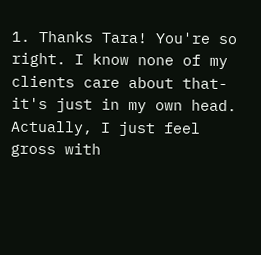1. Thanks Tara! You're so right. I know none of my clients care about that-it's just in my own head. Actually, I just feel gross with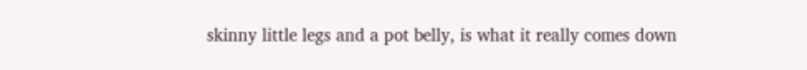skinny little legs and a pot belly, is what it really comes down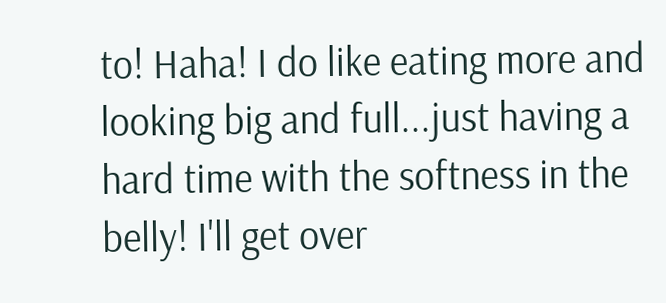to! Haha! I do like eating more and looking big and full...just having a hard time with the softness in the belly! I'll get over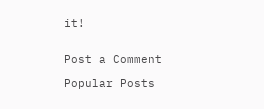it!


Post a Comment

Popular Posts